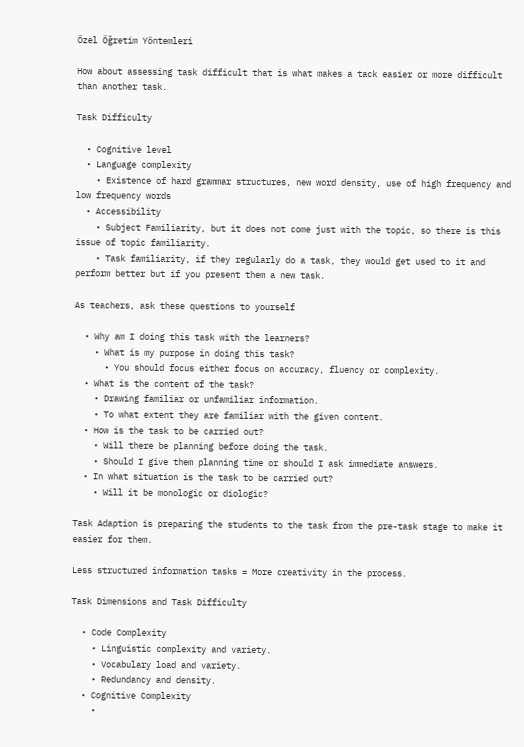Özel Öğretim Yöntemleri

How about assessing task difficult that is what makes a tack easier or more difficult than another task.

Task Difficulty

  • Cognitive level
  • Language complexity
    • Existence of hard grammar structures, new word density, use of high frequency and low frequency words
  • Accessibility
    • Subject Familiarity, but it does not come just with the topic, so there is this issue of topic familiarity.
    • Task familiarity, if they regularly do a task, they would get used to it and perform better but if you present them a new task.

As teachers, ask these questions to yourself

  • Why am I doing this task with the learners?
    • What is my purpose in doing this task?
      • You should focus either focus on accuracy, fluency or complexity.
  • What is the content of the task?
    • Drawing familiar or unfamiliar information.
    • To what extent they are familiar with the given content.
  • How is the task to be carried out?
    • Will there be planning before doing the task.
    • Should I give them planning time or should I ask immediate answers.
  • In what situation is the task to be carried out?
    • Will it be monologic or diologic?

Task Adaption is preparing the students to the task from the pre-task stage to make it easier for them.

Less structured information tasks = More creativity in the process.

Task Dimensions and Task Difficulty

  • Code Complexity
    • Linguistic complexity and variety.
    • Vocabulary load and variety.
    • Redundancy and density.
  • Cognitive Complexity
    •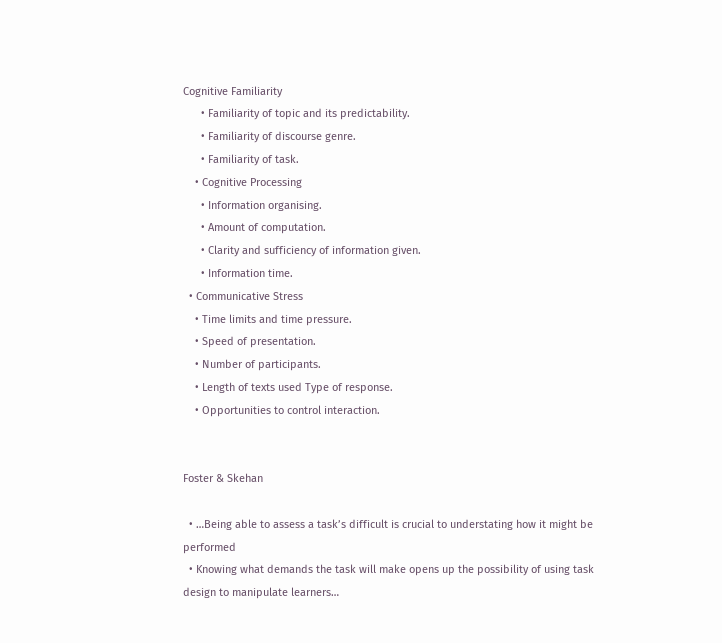Cognitive Familiarity
      • Familiarity of topic and its predictability.
      • Familiarity of discourse genre.
      • Familiarity of task.
    • Cognitive Processing
      • Information organising.
      • Amount of computation.
      • Clarity and sufficiency of information given.
      • Information time.
  • Communicative Stress
    • Time limits and time pressure.
    • Speed of presentation.
    • Number of participants.
    • Length of texts used Type of response.
    • Opportunities to control interaction.


Foster & Skehan

  • …Being able to assess a task’s difficult is crucial to understating how it might be performed
  • Knowing what demands the task will make opens up the possibility of using task design to manipulate learners…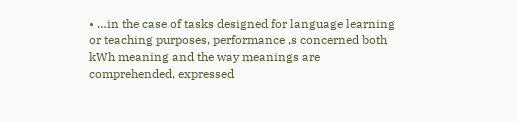• …in the case of tasks designed for language learning or teaching purposes, performance ,s concerned both kWh meaning and the way meanings are comprehended, expressed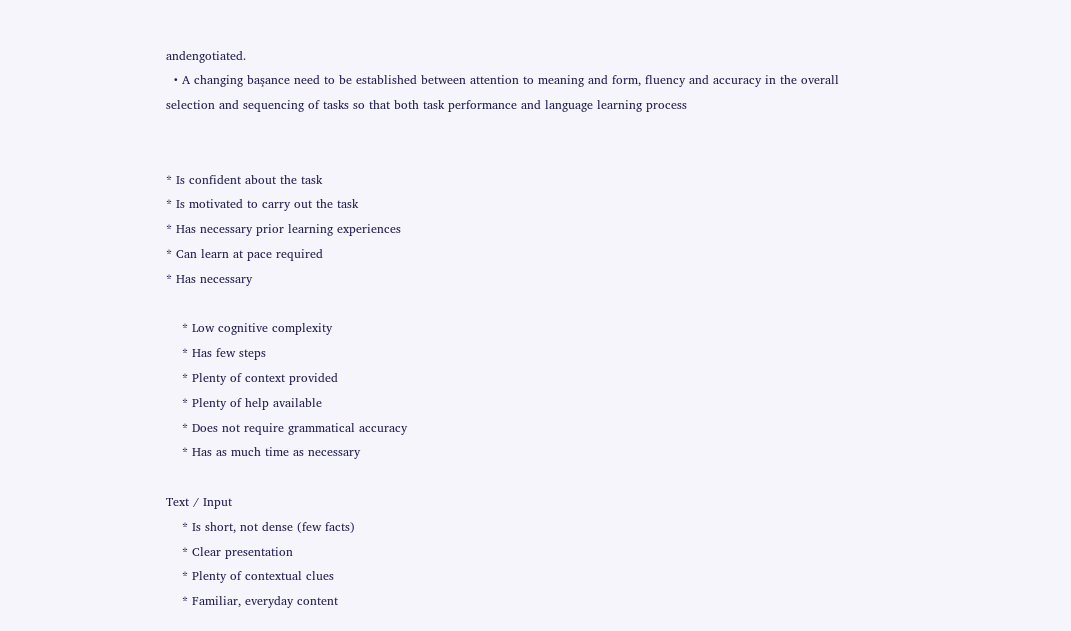andengotiated.
  • A changing başance need to be established between attention to meaning and form, fluency and accuracy in the overall selection and sequencing of tasks so that both task performance and language learning process


* Is confident about the task
* Is motivated to carry out the task
* Has necessary prior learning experiences
* Can learn at pace required
* Has necessary

    * Low cognitive complexity
    * Has few steps
    * Plenty of context provided
    * Plenty of help available
    * Does not require grammatical accuracy
    * Has as much time as necessary

Text / Input
    * Is short, not dense (few facts)
    * Clear presentation
    * Plenty of contextual clues
    * Familiar, everyday content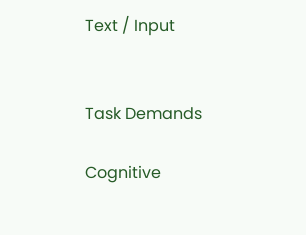Text / Input


Task Demands

Cognitive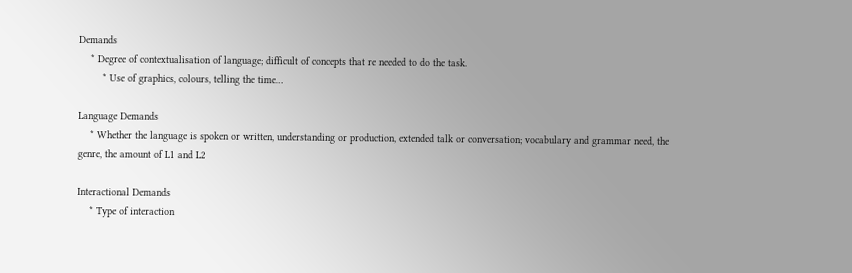Demands
    * Degree of contextualisation of language; difficult of concepts that re needed to do the task.
        * Use of graphics, colours, telling the time…

Language Demands
    * Whether the language is spoken or written, understanding or production, extended talk or conversation; vocabulary and grammar need, the genre, the amount of L1 and L2

Interactional Demands
    * Type of interaction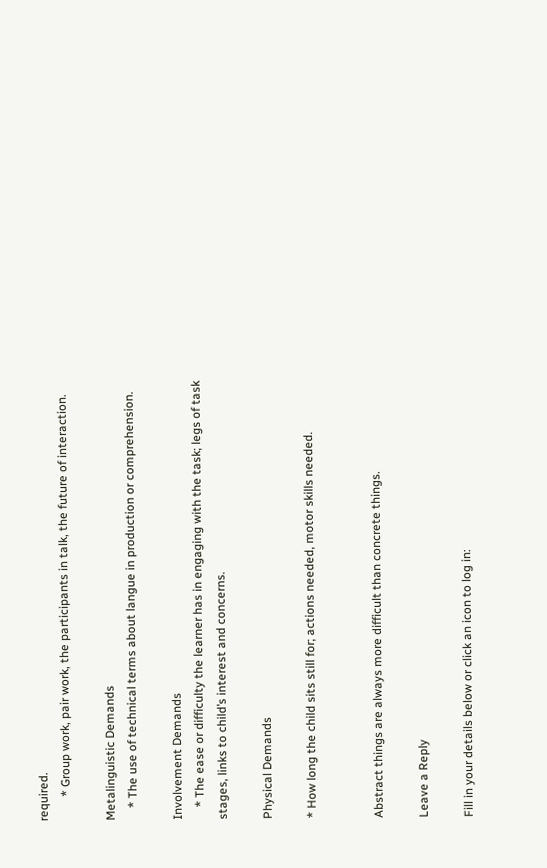required.
        * Group work, pair work, the participants in talk, the future of interaction.

Metalinguistic Demands
    * The use of technical terms about langue in production or comprehension.

Involvement Demands
    * The ease or difficulty the learner has in engaging with the task; legs of task stages, links to child’s interest and concerns.

Physical Demands

* How long the child sits still for; actions needed, motor skills needed.


Abstract things are always more difficult than concrete things.

Leave a Reply

Fill in your details below or click an icon to log in: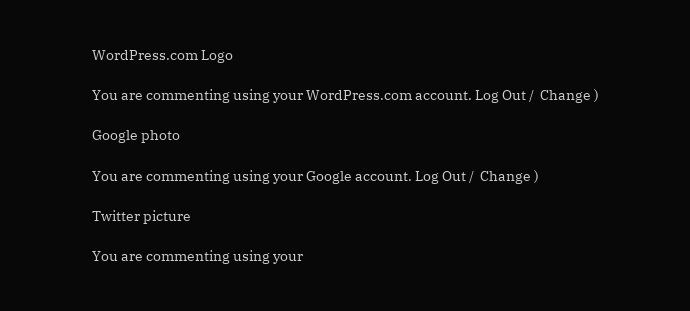WordPress.com Logo

You are commenting using your WordPress.com account. Log Out /  Change )

Google photo

You are commenting using your Google account. Log Out /  Change )

Twitter picture

You are commenting using your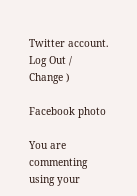Twitter account. Log Out /  Change )

Facebook photo

You are commenting using your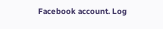Facebook account. Log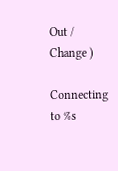Out /  Change )

Connecting to %s